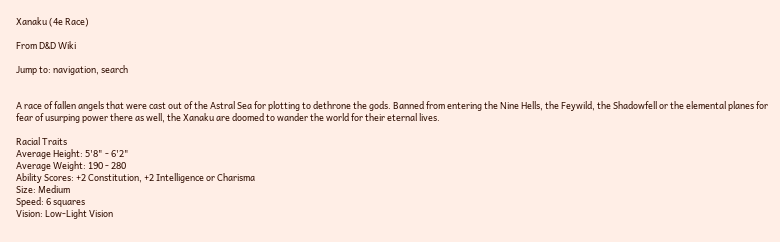Xanaku (4e Race)

From D&D Wiki

Jump to: navigation, search


A race of fallen angels that were cast out of the Astral Sea for plotting to dethrone the gods. Banned from entering the Nine Hells, the Feywild, the Shadowfell or the elemental planes for fear of usurping power there as well, the Xanaku are doomed to wander the world for their eternal lives.

Racial Traits
Average Height: 5'8" - 6'2"
Average Weight: 190 - 280
Ability Scores: +2 Constitution, +2 Intelligence or Charisma
Size: Medium
Speed: 6 squares
Vision: Low-Light Vision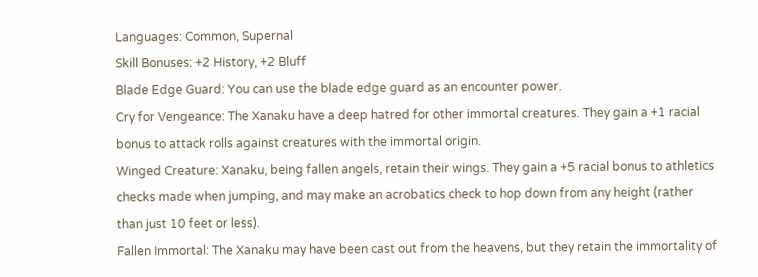Languages: Common, Supernal
Skill Bonuses: +2 History, +2 Bluff
Blade Edge Guard: You can use the blade edge guard as an encounter power.
Cry for Vengeance: The Xanaku have a deep hatred for other immortal creatures. They gain a +1 racial bonus to attack rolls against creatures with the immortal origin.
Winged Creature: Xanaku, being fallen angels, retain their wings. They gain a +5 racial bonus to athletics checks made when jumping, and may make an acrobatics check to hop down from any height (rather than just 10 feet or less).
Fallen Immortal: The Xanaku may have been cast out from the heavens, but they retain the immortality of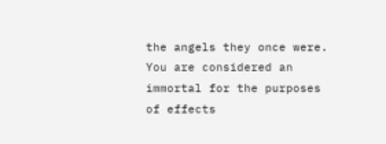the angels they once were. You are considered an immortal for the purposes of effects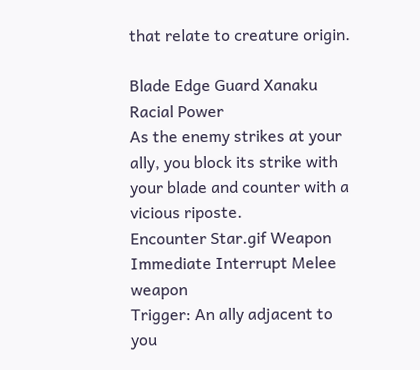that relate to creature origin.

Blade Edge Guard Xanaku Racial Power
As the enemy strikes at your ally, you block its strike with your blade and counter with a vicious riposte.
Encounter Star.gif Weapon
Immediate Interrupt Melee weapon
Trigger: An ally adjacent to you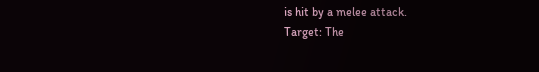is hit by a melee attack.
Target: The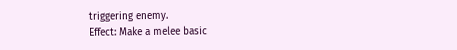triggering enemy.
Effect: Make a melee basic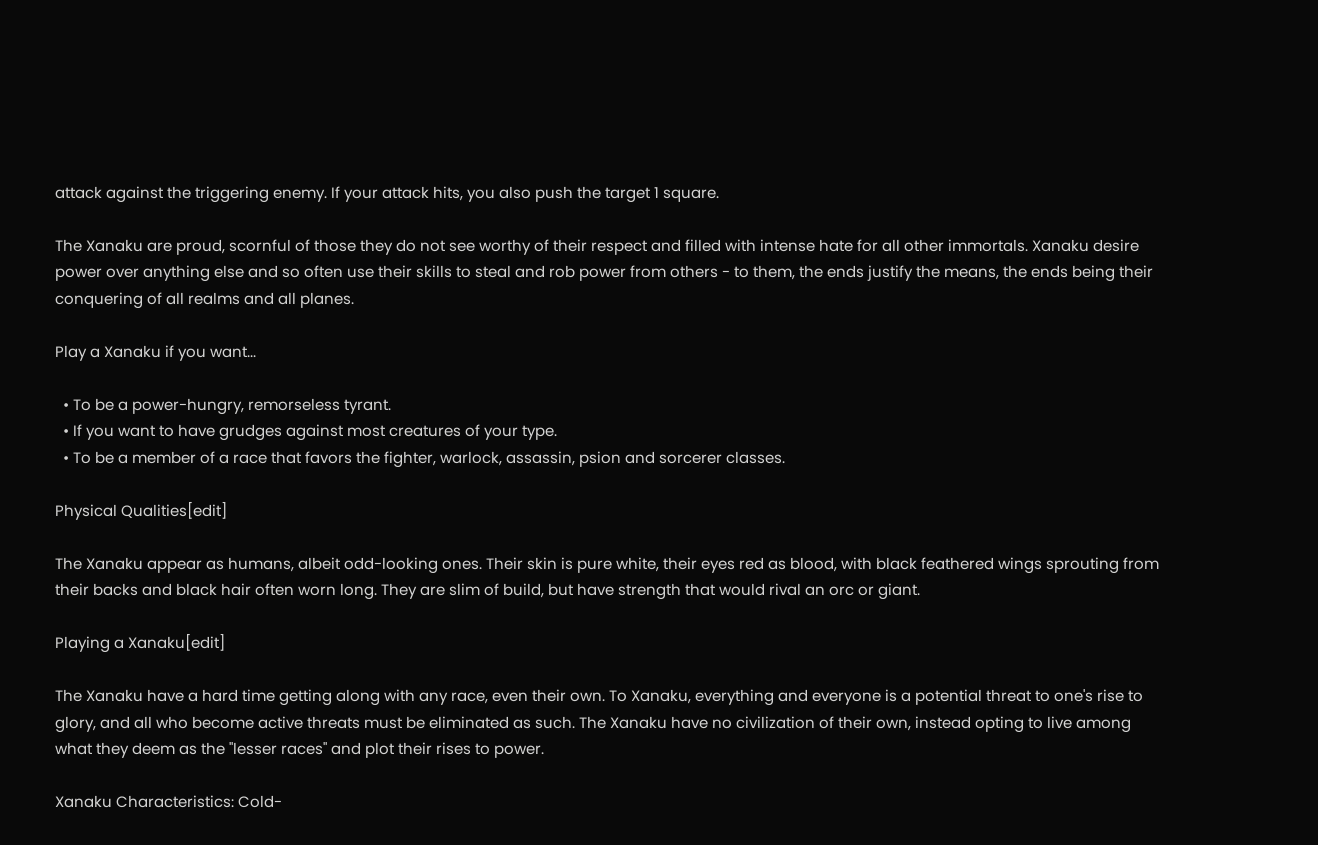attack against the triggering enemy. If your attack hits, you also push the target 1 square.

The Xanaku are proud, scornful of those they do not see worthy of their respect and filled with intense hate for all other immortals. Xanaku desire power over anything else and so often use their skills to steal and rob power from others - to them, the ends justify the means, the ends being their conquering of all realms and all planes.

Play a Xanaku if you want...

  • To be a power-hungry, remorseless tyrant.
  • If you want to have grudges against most creatures of your type.
  • To be a member of a race that favors the fighter, warlock, assassin, psion and sorcerer classes.

Physical Qualities[edit]

The Xanaku appear as humans, albeit odd-looking ones. Their skin is pure white, their eyes red as blood, with black feathered wings sprouting from their backs and black hair often worn long. They are slim of build, but have strength that would rival an orc or giant.

Playing a Xanaku[edit]

The Xanaku have a hard time getting along with any race, even their own. To Xanaku, everything and everyone is a potential threat to one's rise to glory, and all who become active threats must be eliminated as such. The Xanaku have no civilization of their own, instead opting to live among what they deem as the "lesser races" and plot their rises to power.

Xanaku Characteristics: Cold-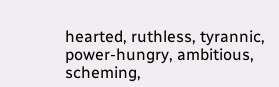hearted, ruthless, tyrannic, power-hungry, ambitious, scheming,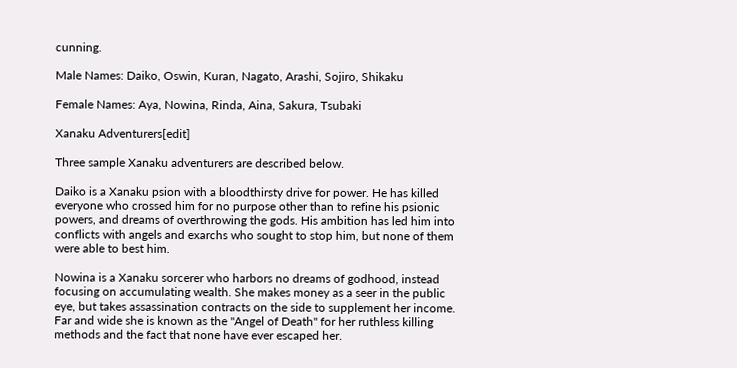cunning.

Male Names: Daiko, Oswin, Kuran, Nagato, Arashi, Sojiro, Shikaku

Female Names: Aya, Nowina, Rinda, Aina, Sakura, Tsubaki

Xanaku Adventurers[edit]

Three sample Xanaku adventurers are described below.

Daiko is a Xanaku psion with a bloodthirsty drive for power. He has killed everyone who crossed him for no purpose other than to refine his psionic powers, and dreams of overthrowing the gods. His ambition has led him into conflicts with angels and exarchs who sought to stop him, but none of them were able to best him.

Nowina is a Xanaku sorcerer who harbors no dreams of godhood, instead focusing on accumulating wealth. She makes money as a seer in the public eye, but takes assassination contracts on the side to supplement her income. Far and wide she is known as the "Angel of Death" for her ruthless killing methods and the fact that none have ever escaped her.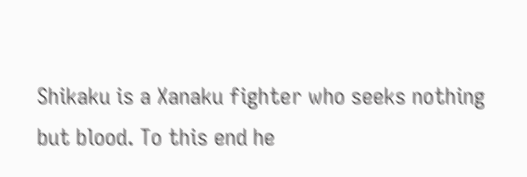Shikaku is a Xanaku fighter who seeks nothing but blood. To this end he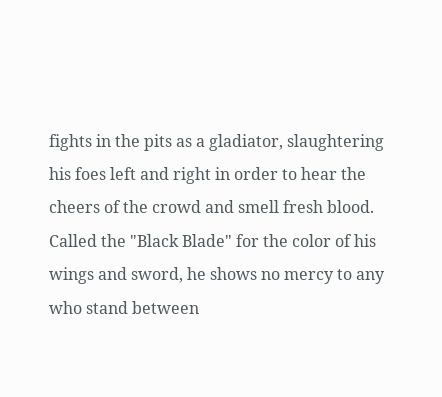fights in the pits as a gladiator, slaughtering his foes left and right in order to hear the cheers of the crowd and smell fresh blood. Called the "Black Blade" for the color of his wings and sword, he shows no mercy to any who stand between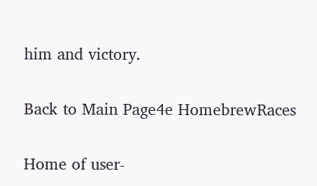him and victory.

Back to Main Page4e HomebrewRaces

Home of user-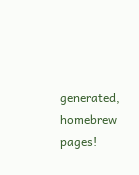generated,
homebrew pages!